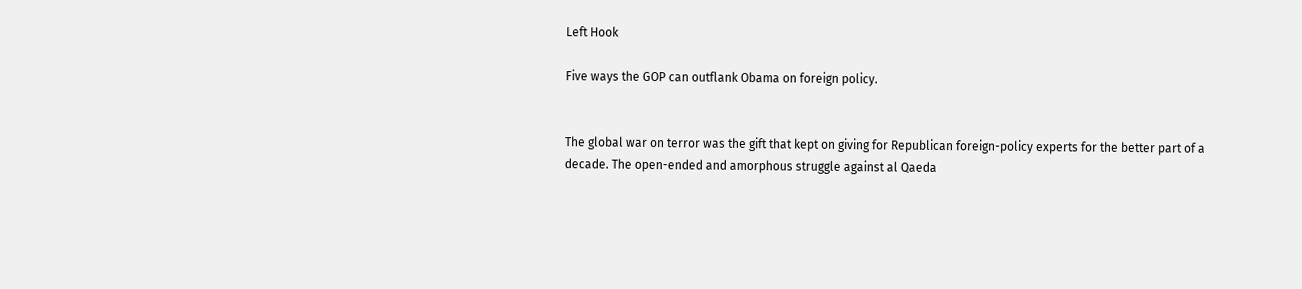Left Hook

Five ways the GOP can outflank Obama on foreign policy.


The global war on terror was the gift that kept on giving for Republican foreign-policy experts for the better part of a decade. The open-ended and amorphous struggle against al Qaeda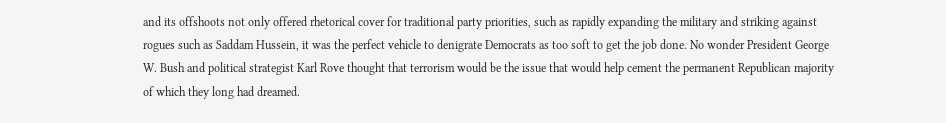and its offshoots not only offered rhetorical cover for traditional party priorities, such as rapidly expanding the military and striking against rogues such as Saddam Hussein, it was the perfect vehicle to denigrate Democrats as too soft to get the job done. No wonder President George W. Bush and political strategist Karl Rove thought that terrorism would be the issue that would help cement the permanent Republican majority of which they long had dreamed.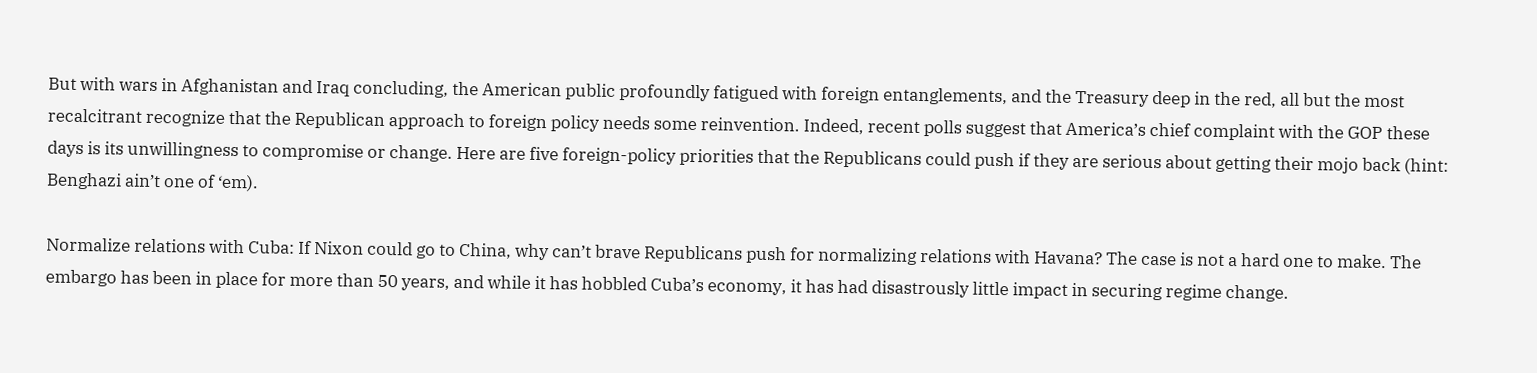But with wars in Afghanistan and Iraq concluding, the American public profoundly fatigued with foreign entanglements, and the Treasury deep in the red, all but the most recalcitrant recognize that the Republican approach to foreign policy needs some reinvention. Indeed, recent polls suggest that America’s chief complaint with the GOP these days is its unwillingness to compromise or change. Here are five foreign-policy priorities that the Republicans could push if they are serious about getting their mojo back (hint: Benghazi ain’t one of ‘em).

Normalize relations with Cuba: If Nixon could go to China, why can’t brave Republicans push for normalizing relations with Havana? The case is not a hard one to make. The embargo has been in place for more than 50 years, and while it has hobbled Cuba’s economy, it has had disastrously little impact in securing regime change.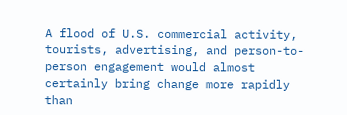A flood of U.S. commercial activity, tourists, advertising, and person-to-person engagement would almost certainly bring change more rapidly than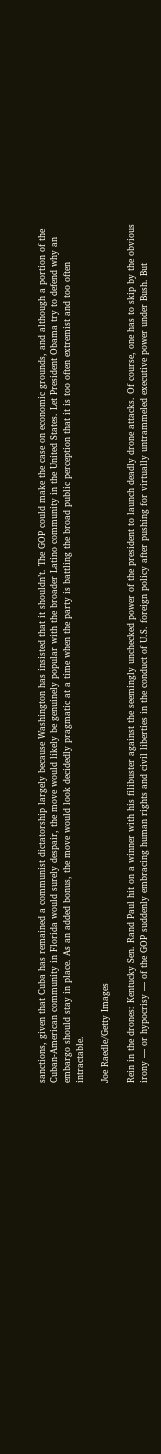sanctions, given that Cuba has remained a communist dictatorship largely because Washington has insisted that it shouldn’t. The GOP could make the case on economic grounds, and although a portion of the Cuban-American community in Florida would surely despair, the move would likely be genuinely popular with the broader Latino community in the United States. Let President Obama try to defend why an embargo should stay in place. As an added bonus, the move would look decidedly pragmatic at a time when the party is battling the broad public perception that it is too often extremist and too often intractable.

Joe Raedle/Getty Images

Rein in the drones: Kentucky Sen. Rand Paul hit on a winner with his filibuster against the seemingly unchecked power of the president to launch deadly drone attacks. Of course, one has to skip by the obvious irony — or hypocrisy — of the GOP suddenly embracing human rights and civil liberties in the conduct of U.S. foreign policy after pushing for virtually untrammeled executive power under Bush. But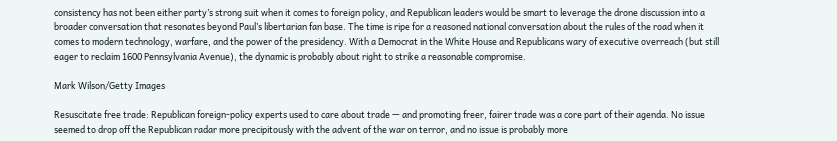consistency has not been either party’s strong suit when it comes to foreign policy, and Republican leaders would be smart to leverage the drone discussion into a broader conversation that resonates beyond Paul’s libertarian fan base. The time is ripe for a reasoned national conversation about the rules of the road when it comes to modern technology, warfare, and the power of the presidency. With a Democrat in the White House and Republicans wary of executive overreach (but still eager to reclaim 1600 Pennsylvania Avenue), the dynamic is probably about right to strike a reasonable compromise.

Mark Wilson/Getty Images

Resuscitate free trade: Republican foreign-policy experts used to care about trade — and promoting freer, fairer trade was a core part of their agenda. No issue seemed to drop off the Republican radar more precipitously with the advent of the war on terror, and no issue is probably more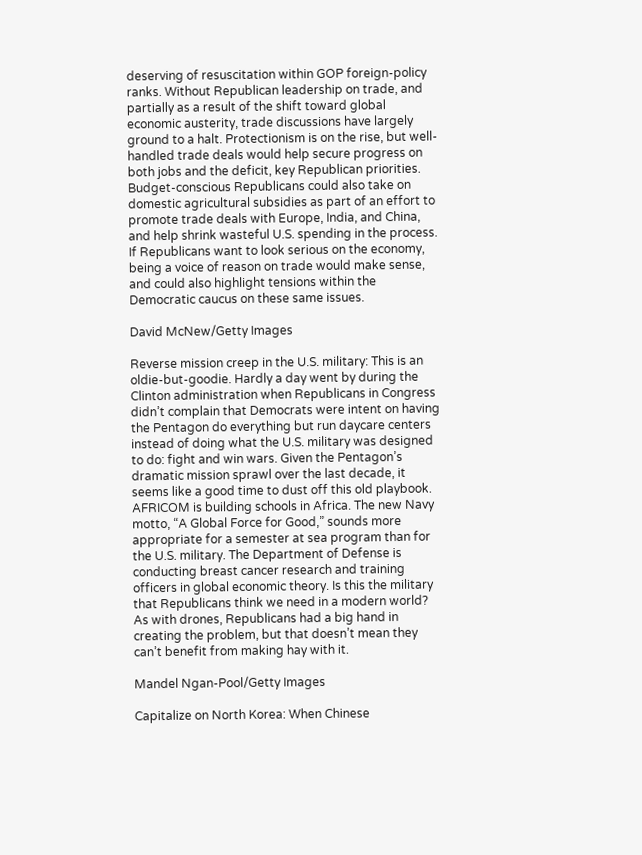deserving of resuscitation within GOP foreign-policy ranks. Without Republican leadership on trade, and partially as a result of the shift toward global economic austerity, trade discussions have largely ground to a halt. Protectionism is on the rise, but well-handled trade deals would help secure progress on both jobs and the deficit, key Republican priorities. Budget-conscious Republicans could also take on domestic agricultural subsidies as part of an effort to promote trade deals with Europe, India, and China, and help shrink wasteful U.S. spending in the process. If Republicans want to look serious on the economy, being a voice of reason on trade would make sense, and could also highlight tensions within the Democratic caucus on these same issues.

David McNew/Getty Images

Reverse mission creep in the U.S. military: This is an oldie-but-goodie. Hardly a day went by during the Clinton administration when Republicans in Congress didn’t complain that Democrats were intent on having the Pentagon do everything but run daycare centers instead of doing what the U.S. military was designed to do: fight and win wars. Given the Pentagon’s dramatic mission sprawl over the last decade, it seems like a good time to dust off this old playbook. AFRICOM is building schools in Africa. The new Navy motto, “A Global Force for Good,” sounds more appropriate for a semester at sea program than for the U.S. military. The Department of Defense is conducting breast cancer research and training officers in global economic theory. Is this the military that Republicans think we need in a modern world? As with drones, Republicans had a big hand in creating the problem, but that doesn’t mean they can’t benefit from making hay with it.

Mandel Ngan-Pool/Getty Images

Capitalize on North Korea: When Chinese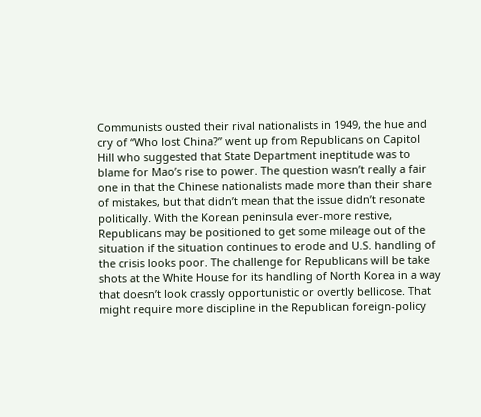Communists ousted their rival nationalists in 1949, the hue and cry of “Who lost China?” went up from Republicans on Capitol Hill who suggested that State Department ineptitude was to blame for Mao’s rise to power. The question wasn’t really a fair one in that the Chinese nationalists made more than their share of mistakes, but that didn’t mean that the issue didn’t resonate politically. With the Korean peninsula ever-more restive, Republicans may be positioned to get some mileage out of the situation if the situation continues to erode and U.S. handling of the crisis looks poor. The challenge for Republicans will be take shots at the White House for its handling of North Korea in a way that doesn’t look crassly opportunistic or overtly bellicose. That might require more discipline in the Republican foreign-policy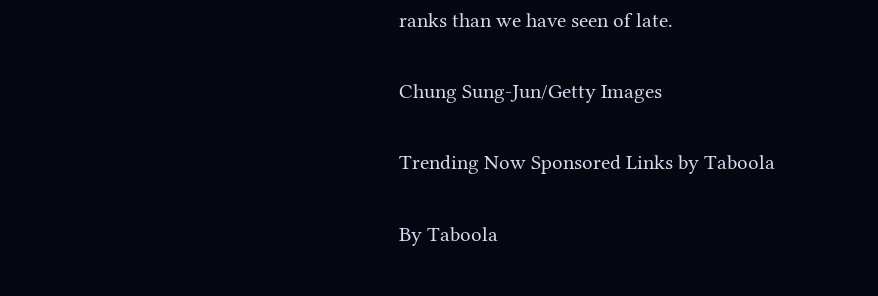ranks than we have seen of late.

Chung Sung-Jun/Getty Images

Trending Now Sponsored Links by Taboola

By Taboola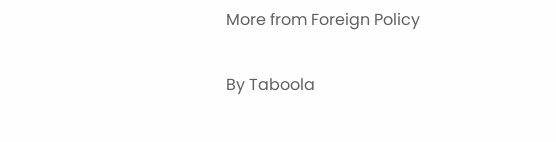More from Foreign Policy

By Taboola